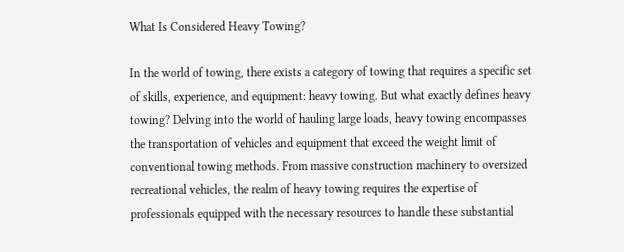What Is Considered Heavy Towing?

In the world of towing, there exists a category of towing that requires a specific set of skills, experience, and equipment: heavy towing. But what exactly defines heavy towing? Delving into the world of hauling large loads, heavy towing encompasses the transportation of vehicles and equipment that exceed the weight limit of conventional towing methods. From massive construction machinery to oversized recreational vehicles, the realm of heavy towing requires the expertise of professionals equipped with the necessary resources to handle these substantial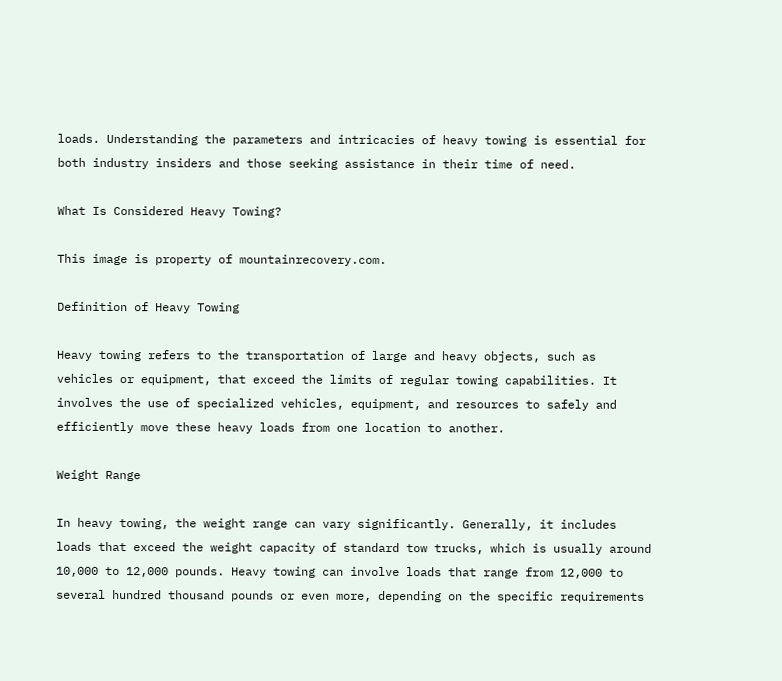loads. Understanding the parameters and intricacies of heavy towing is essential for both industry insiders and those seeking assistance in their time of need.

What Is Considered Heavy Towing?

This image is property of mountainrecovery.com.

Definition of Heavy Towing

Heavy towing refers to the transportation of large and heavy objects, such as vehicles or equipment, that exceed the limits of regular towing capabilities. It involves the use of specialized vehicles, equipment, and resources to safely and efficiently move these heavy loads from one location to another.

Weight Range

In heavy towing, the weight range can vary significantly. Generally, it includes loads that exceed the weight capacity of standard tow trucks, which is usually around 10,000 to 12,000 pounds. Heavy towing can involve loads that range from 12,000 to several hundred thousand pounds or even more, depending on the specific requirements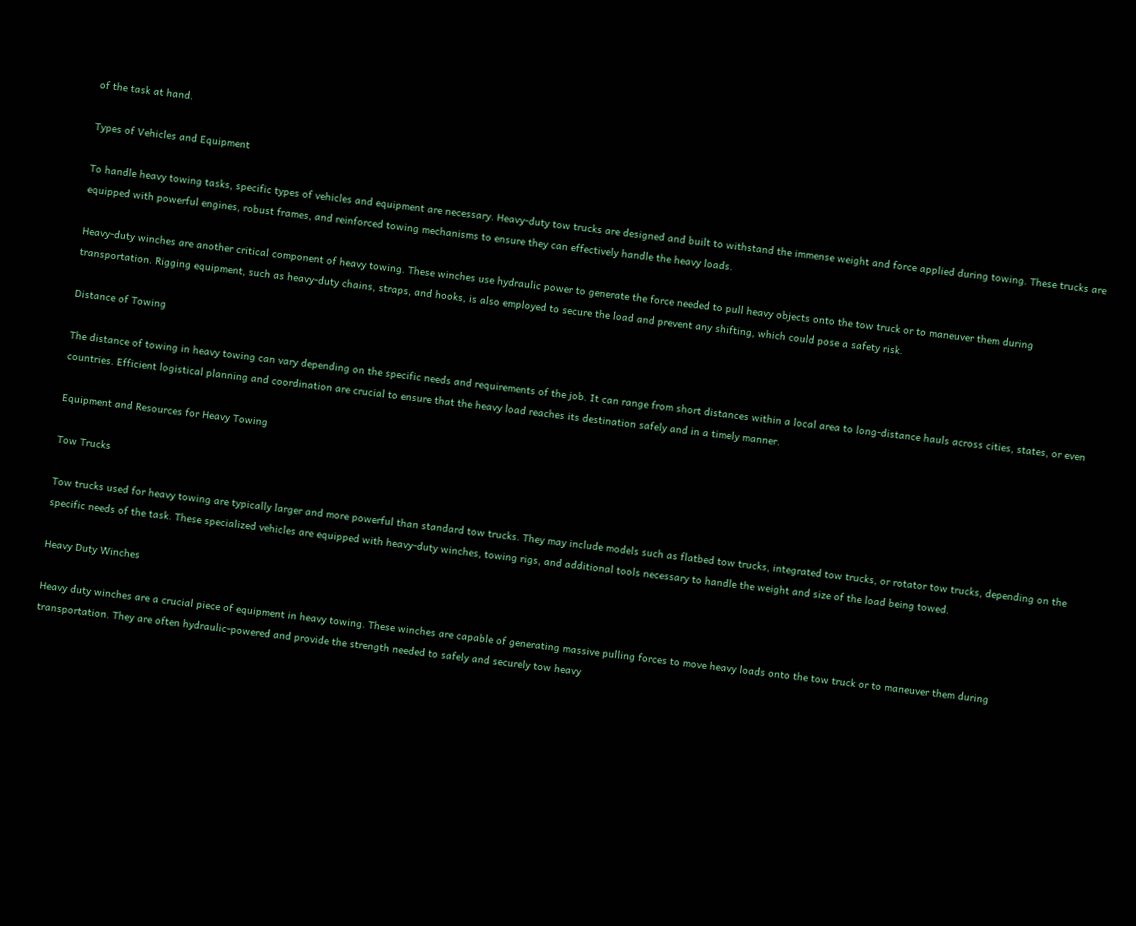of the task at hand.

Types of Vehicles and Equipment

To handle heavy towing tasks, specific types of vehicles and equipment are necessary. Heavy-duty tow trucks are designed and built to withstand the immense weight and force applied during towing. These trucks are equipped with powerful engines, robust frames, and reinforced towing mechanisms to ensure they can effectively handle the heavy loads.

Heavy-duty winches are another critical component of heavy towing. These winches use hydraulic power to generate the force needed to pull heavy objects onto the tow truck or to maneuver them during transportation. Rigging equipment, such as heavy-duty chains, straps, and hooks, is also employed to secure the load and prevent any shifting, which could pose a safety risk.

Distance of Towing

The distance of towing in heavy towing can vary depending on the specific needs and requirements of the job. It can range from short distances within a local area to long-distance hauls across cities, states, or even countries. Efficient logistical planning and coordination are crucial to ensure that the heavy load reaches its destination safely and in a timely manner.

Equipment and Resources for Heavy Towing

Tow Trucks

Tow trucks used for heavy towing are typically larger and more powerful than standard tow trucks. They may include models such as flatbed tow trucks, integrated tow trucks, or rotator tow trucks, depending on the specific needs of the task. These specialized vehicles are equipped with heavy-duty winches, towing rigs, and additional tools necessary to handle the weight and size of the load being towed.

Heavy Duty Winches

Heavy duty winches are a crucial piece of equipment in heavy towing. These winches are capable of generating massive pulling forces to move heavy loads onto the tow truck or to maneuver them during transportation. They are often hydraulic-powered and provide the strength needed to safely and securely tow heavy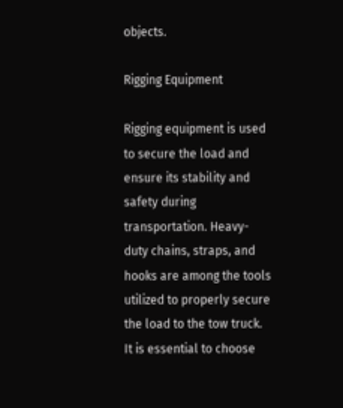objects.

Rigging Equipment

Rigging equipment is used to secure the load and ensure its stability and safety during transportation. Heavy-duty chains, straps, and hooks are among the tools utilized to properly secure the load to the tow truck. It is essential to choose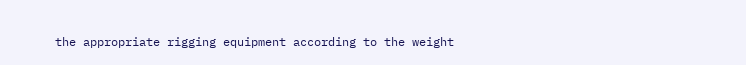the appropriate rigging equipment according to the weight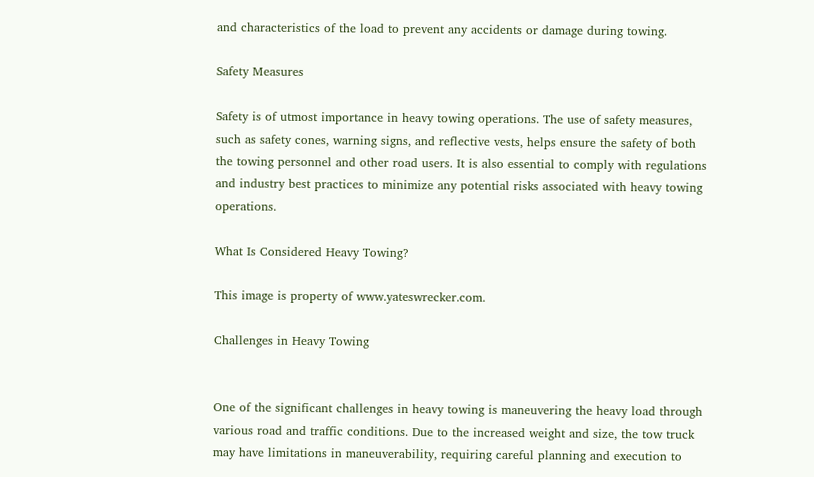and characteristics of the load to prevent any accidents or damage during towing.

Safety Measures

Safety is of utmost importance in heavy towing operations. The use of safety measures, such as safety cones, warning signs, and reflective vests, helps ensure the safety of both the towing personnel and other road users. It is also essential to comply with regulations and industry best practices to minimize any potential risks associated with heavy towing operations.

What Is Considered Heavy Towing?

This image is property of www.yateswrecker.com.

Challenges in Heavy Towing


One of the significant challenges in heavy towing is maneuvering the heavy load through various road and traffic conditions. Due to the increased weight and size, the tow truck may have limitations in maneuverability, requiring careful planning and execution to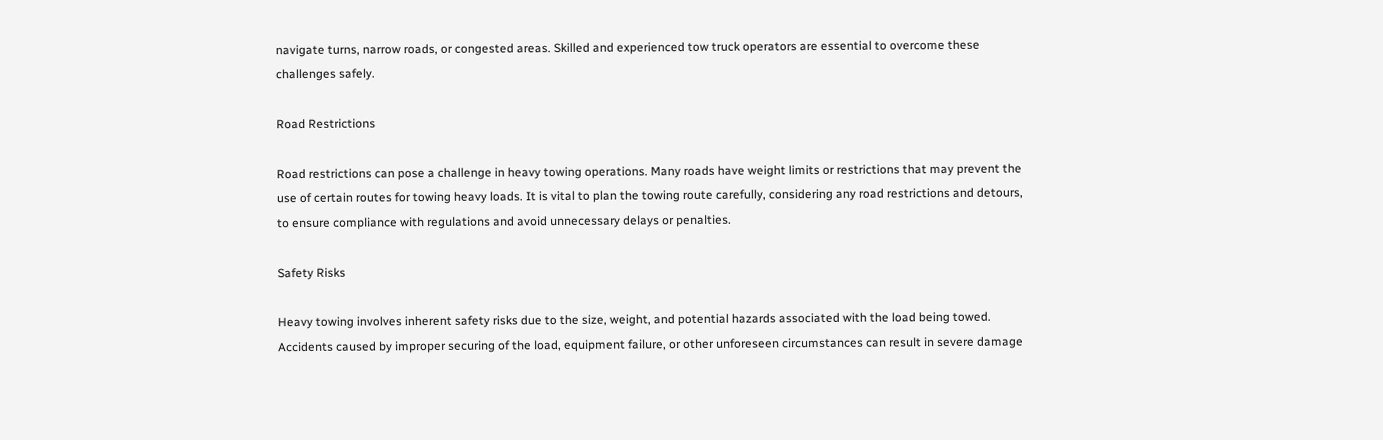navigate turns, narrow roads, or congested areas. Skilled and experienced tow truck operators are essential to overcome these challenges safely.

Road Restrictions

Road restrictions can pose a challenge in heavy towing operations. Many roads have weight limits or restrictions that may prevent the use of certain routes for towing heavy loads. It is vital to plan the towing route carefully, considering any road restrictions and detours, to ensure compliance with regulations and avoid unnecessary delays or penalties.

Safety Risks

Heavy towing involves inherent safety risks due to the size, weight, and potential hazards associated with the load being towed. Accidents caused by improper securing of the load, equipment failure, or other unforeseen circumstances can result in severe damage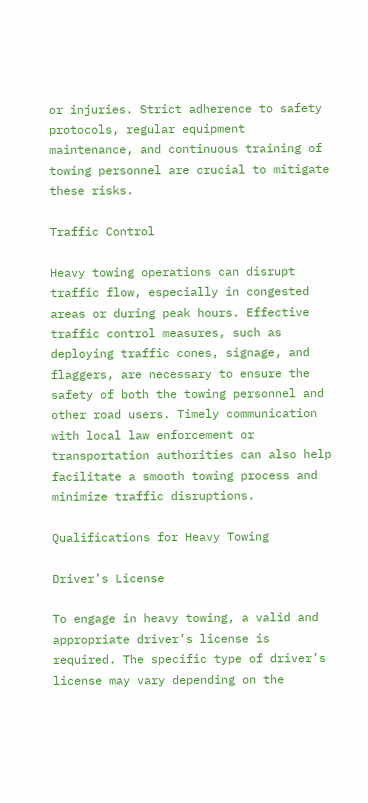or injuries. Strict adherence to safety protocols, regular equipment maintenance, and continuous training of towing personnel are crucial to mitigate these risks.

Traffic Control

Heavy towing operations can disrupt traffic flow, especially in congested areas or during peak hours. Effective traffic control measures, such as deploying traffic cones, signage, and flaggers, are necessary to ensure the safety of both the towing personnel and other road users. Timely communication with local law enforcement or transportation authorities can also help facilitate a smooth towing process and minimize traffic disruptions.

Qualifications for Heavy Towing

Driver’s License

To engage in heavy towing, a valid and appropriate driver’s license is required. The specific type of driver’s license may vary depending on the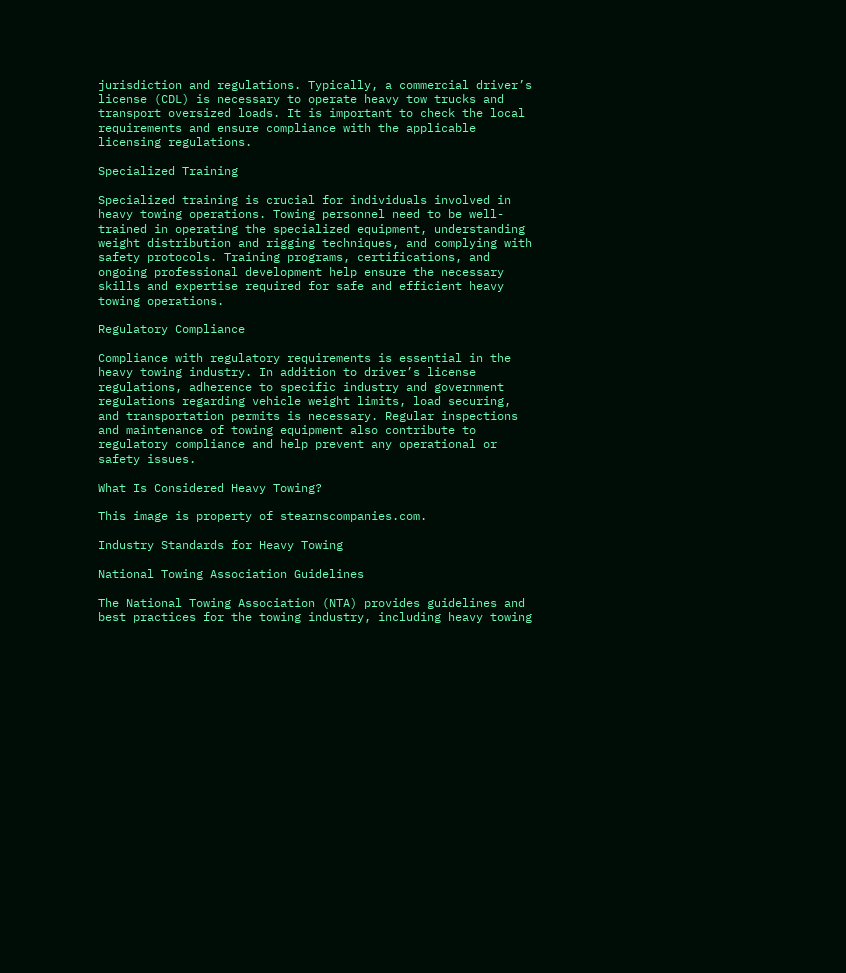jurisdiction and regulations. Typically, a commercial driver’s license (CDL) is necessary to operate heavy tow trucks and transport oversized loads. It is important to check the local requirements and ensure compliance with the applicable licensing regulations.

Specialized Training

Specialized training is crucial for individuals involved in heavy towing operations. Towing personnel need to be well-trained in operating the specialized equipment, understanding weight distribution and rigging techniques, and complying with safety protocols. Training programs, certifications, and ongoing professional development help ensure the necessary skills and expertise required for safe and efficient heavy towing operations.

Regulatory Compliance

Compliance with regulatory requirements is essential in the heavy towing industry. In addition to driver’s license regulations, adherence to specific industry and government regulations regarding vehicle weight limits, load securing, and transportation permits is necessary. Regular inspections and maintenance of towing equipment also contribute to regulatory compliance and help prevent any operational or safety issues.

What Is Considered Heavy Towing?

This image is property of stearnscompanies.com.

Industry Standards for Heavy Towing

National Towing Association Guidelines

The National Towing Association (NTA) provides guidelines and best practices for the towing industry, including heavy towing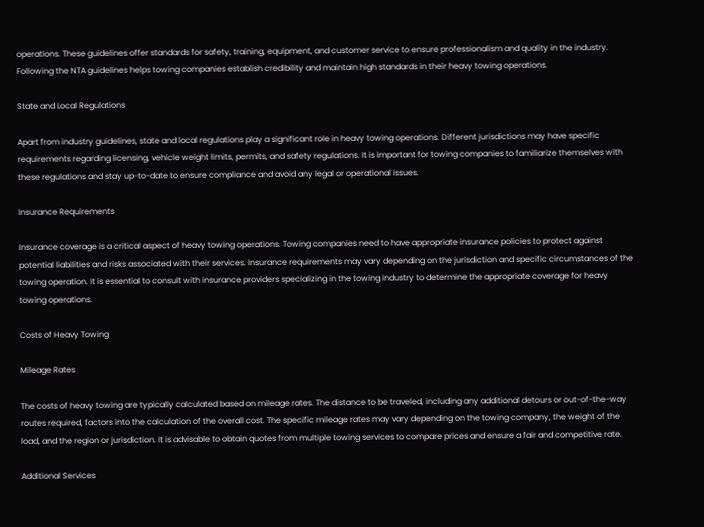operations. These guidelines offer standards for safety, training, equipment, and customer service to ensure professionalism and quality in the industry. Following the NTA guidelines helps towing companies establish credibility and maintain high standards in their heavy towing operations.

State and Local Regulations

Apart from industry guidelines, state and local regulations play a significant role in heavy towing operations. Different jurisdictions may have specific requirements regarding licensing, vehicle weight limits, permits, and safety regulations. It is important for towing companies to familiarize themselves with these regulations and stay up-to-date to ensure compliance and avoid any legal or operational issues.

Insurance Requirements

Insurance coverage is a critical aspect of heavy towing operations. Towing companies need to have appropriate insurance policies to protect against potential liabilities and risks associated with their services. Insurance requirements may vary depending on the jurisdiction and specific circumstances of the towing operation. It is essential to consult with insurance providers specializing in the towing industry to determine the appropriate coverage for heavy towing operations.

Costs of Heavy Towing

Mileage Rates

The costs of heavy towing are typically calculated based on mileage rates. The distance to be traveled, including any additional detours or out-of-the-way routes required, factors into the calculation of the overall cost. The specific mileage rates may vary depending on the towing company, the weight of the load, and the region or jurisdiction. It is advisable to obtain quotes from multiple towing services to compare prices and ensure a fair and competitive rate.

Additional Services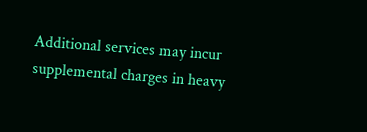Additional services may incur supplemental charges in heavy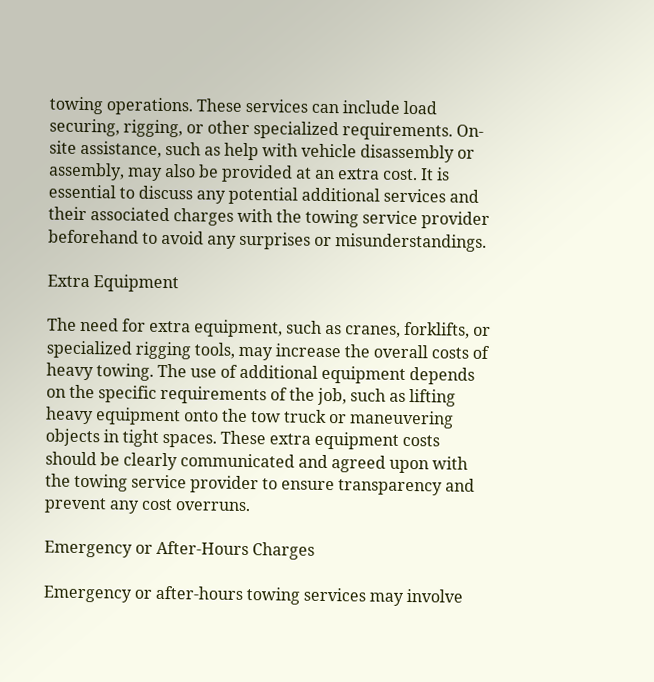towing operations. These services can include load securing, rigging, or other specialized requirements. On-site assistance, such as help with vehicle disassembly or assembly, may also be provided at an extra cost. It is essential to discuss any potential additional services and their associated charges with the towing service provider beforehand to avoid any surprises or misunderstandings.

Extra Equipment

The need for extra equipment, such as cranes, forklifts, or specialized rigging tools, may increase the overall costs of heavy towing. The use of additional equipment depends on the specific requirements of the job, such as lifting heavy equipment onto the tow truck or maneuvering objects in tight spaces. These extra equipment costs should be clearly communicated and agreed upon with the towing service provider to ensure transparency and prevent any cost overruns.

Emergency or After-Hours Charges

Emergency or after-hours towing services may involve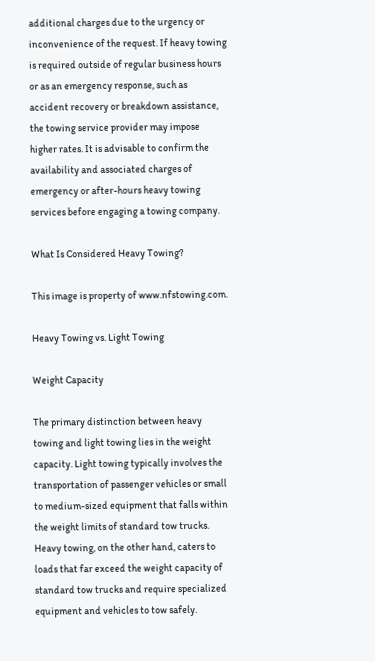additional charges due to the urgency or inconvenience of the request. If heavy towing is required outside of regular business hours or as an emergency response, such as accident recovery or breakdown assistance, the towing service provider may impose higher rates. It is advisable to confirm the availability and associated charges of emergency or after-hours heavy towing services before engaging a towing company.

What Is Considered Heavy Towing?

This image is property of www.nfstowing.com.

Heavy Towing vs. Light Towing

Weight Capacity

The primary distinction between heavy towing and light towing lies in the weight capacity. Light towing typically involves the transportation of passenger vehicles or small to medium-sized equipment that falls within the weight limits of standard tow trucks. Heavy towing, on the other hand, caters to loads that far exceed the weight capacity of standard tow trucks and require specialized equipment and vehicles to tow safely.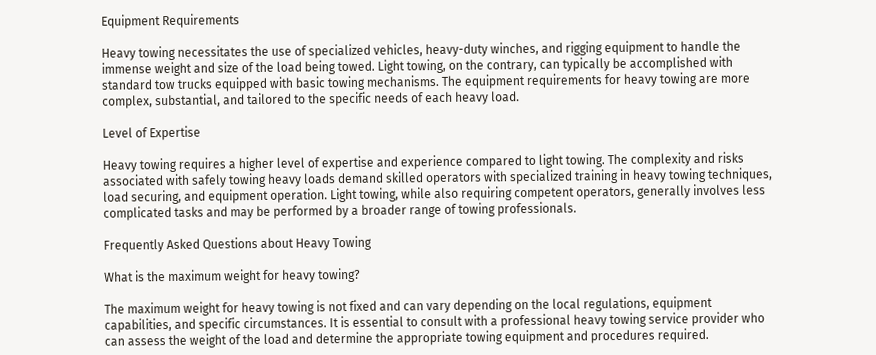Equipment Requirements

Heavy towing necessitates the use of specialized vehicles, heavy-duty winches, and rigging equipment to handle the immense weight and size of the load being towed. Light towing, on the contrary, can typically be accomplished with standard tow trucks equipped with basic towing mechanisms. The equipment requirements for heavy towing are more complex, substantial, and tailored to the specific needs of each heavy load.

Level of Expertise

Heavy towing requires a higher level of expertise and experience compared to light towing. The complexity and risks associated with safely towing heavy loads demand skilled operators with specialized training in heavy towing techniques, load securing, and equipment operation. Light towing, while also requiring competent operators, generally involves less complicated tasks and may be performed by a broader range of towing professionals.

Frequently Asked Questions about Heavy Towing

What is the maximum weight for heavy towing?

The maximum weight for heavy towing is not fixed and can vary depending on the local regulations, equipment capabilities, and specific circumstances. It is essential to consult with a professional heavy towing service provider who can assess the weight of the load and determine the appropriate towing equipment and procedures required.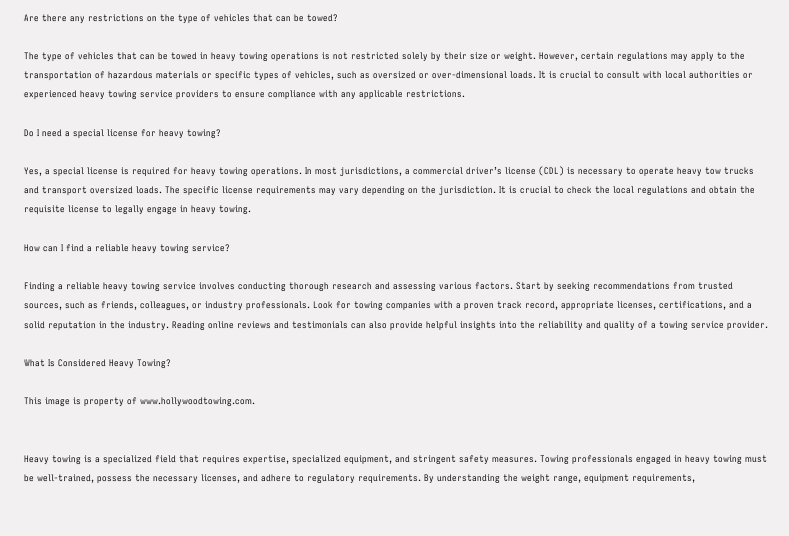Are there any restrictions on the type of vehicles that can be towed?

The type of vehicles that can be towed in heavy towing operations is not restricted solely by their size or weight. However, certain regulations may apply to the transportation of hazardous materials or specific types of vehicles, such as oversized or over-dimensional loads. It is crucial to consult with local authorities or experienced heavy towing service providers to ensure compliance with any applicable restrictions.

Do I need a special license for heavy towing?

Yes, a special license is required for heavy towing operations. In most jurisdictions, a commercial driver’s license (CDL) is necessary to operate heavy tow trucks and transport oversized loads. The specific license requirements may vary depending on the jurisdiction. It is crucial to check the local regulations and obtain the requisite license to legally engage in heavy towing.

How can I find a reliable heavy towing service?

Finding a reliable heavy towing service involves conducting thorough research and assessing various factors. Start by seeking recommendations from trusted sources, such as friends, colleagues, or industry professionals. Look for towing companies with a proven track record, appropriate licenses, certifications, and a solid reputation in the industry. Reading online reviews and testimonials can also provide helpful insights into the reliability and quality of a towing service provider.

What Is Considered Heavy Towing?

This image is property of www.hollywoodtowing.com.


Heavy towing is a specialized field that requires expertise, specialized equipment, and stringent safety measures. Towing professionals engaged in heavy towing must be well-trained, possess the necessary licenses, and adhere to regulatory requirements. By understanding the weight range, equipment requirements,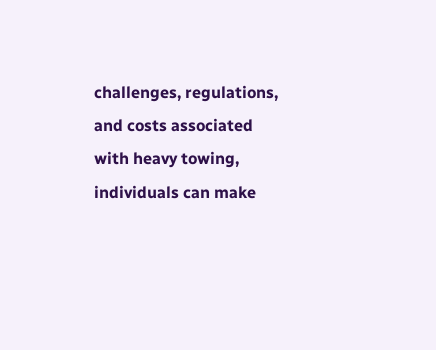challenges, regulations, and costs associated with heavy towing, individuals can make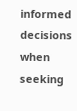informed decisions when seeking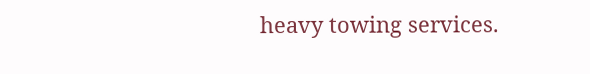heavy towing services.